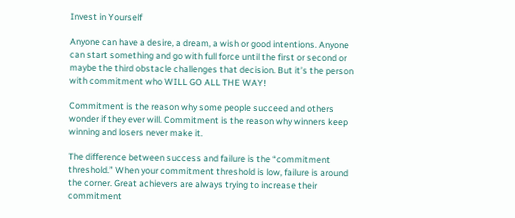Invest in Yourself

Anyone can have a desire, a dream, a wish or good intentions. Anyone can start something and go with full force until the first or second or maybe the third obstacle challenges that decision. But it’s the person with commitment who WILL GO ALL THE WAY!

Commitment is the reason why some people succeed and others wonder if they ever will. Commitment is the reason why winners keep winning and losers never make it.

The difference between success and failure is the “commitment threshold.” When your commitment threshold is low, failure is around the corner. Great achievers are always trying to increase their commitment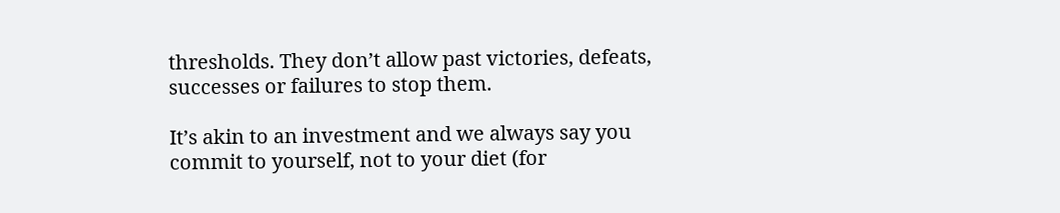thresholds. They don’t allow past victories, defeats, successes or failures to stop them.

It’s akin to an investment and we always say you commit to yourself, not to your diet (for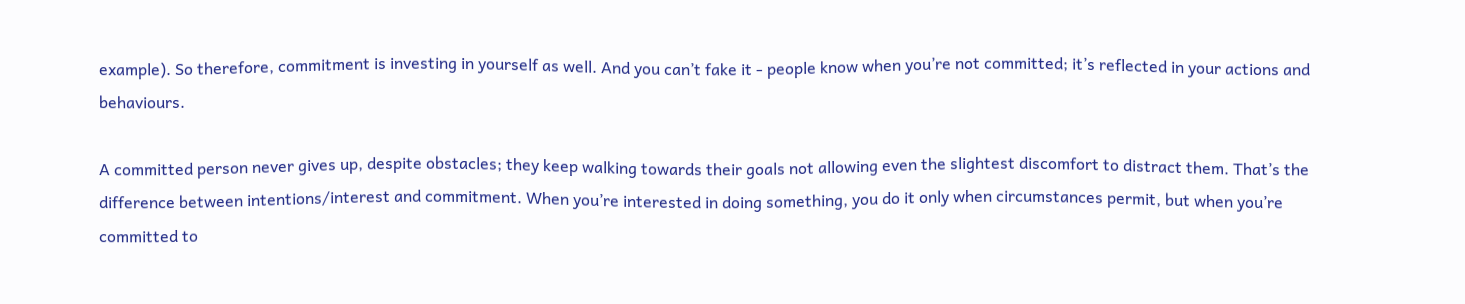example). So therefore, commitment is investing in yourself as well. And you can’t fake it - people know when you’re not committed; it’s reflected in your actions and behaviours.

A committed person never gives up, despite obstacles; they keep walking towards their goals not allowing even the slightest discomfort to distract them. That’s the difference between intentions/interest and commitment. When you’re interested in doing something, you do it only when circumstances permit, but when you’re committed to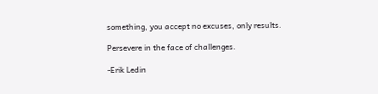something, you accept no excuses, only results.

Persevere in the face of challenges.

-Erik Ledin